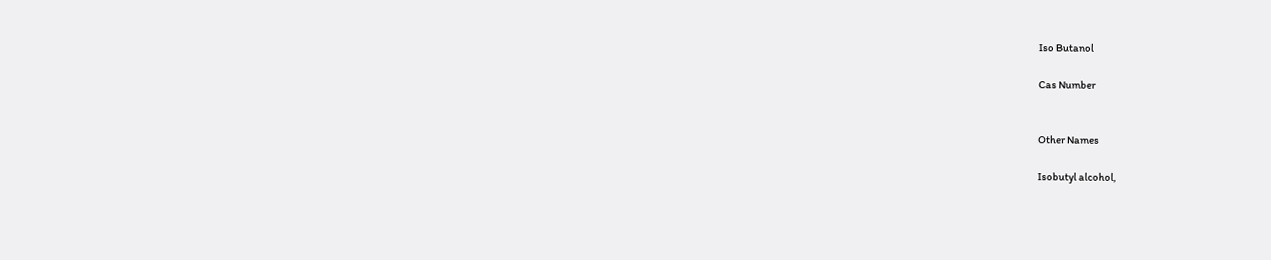Iso Butanol

Cas Number


Other Names

Isobutyl alcohol,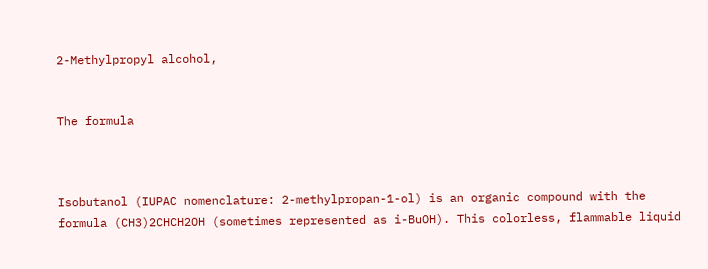2-Methylpropyl alcohol,


The formula



Isobutanol (IUPAC nomenclature: 2-methylpropan-1-ol) is an organic compound with the formula (CH3)2CHCH2OH (sometimes represented as i-BuOH). This colorless, flammable liquid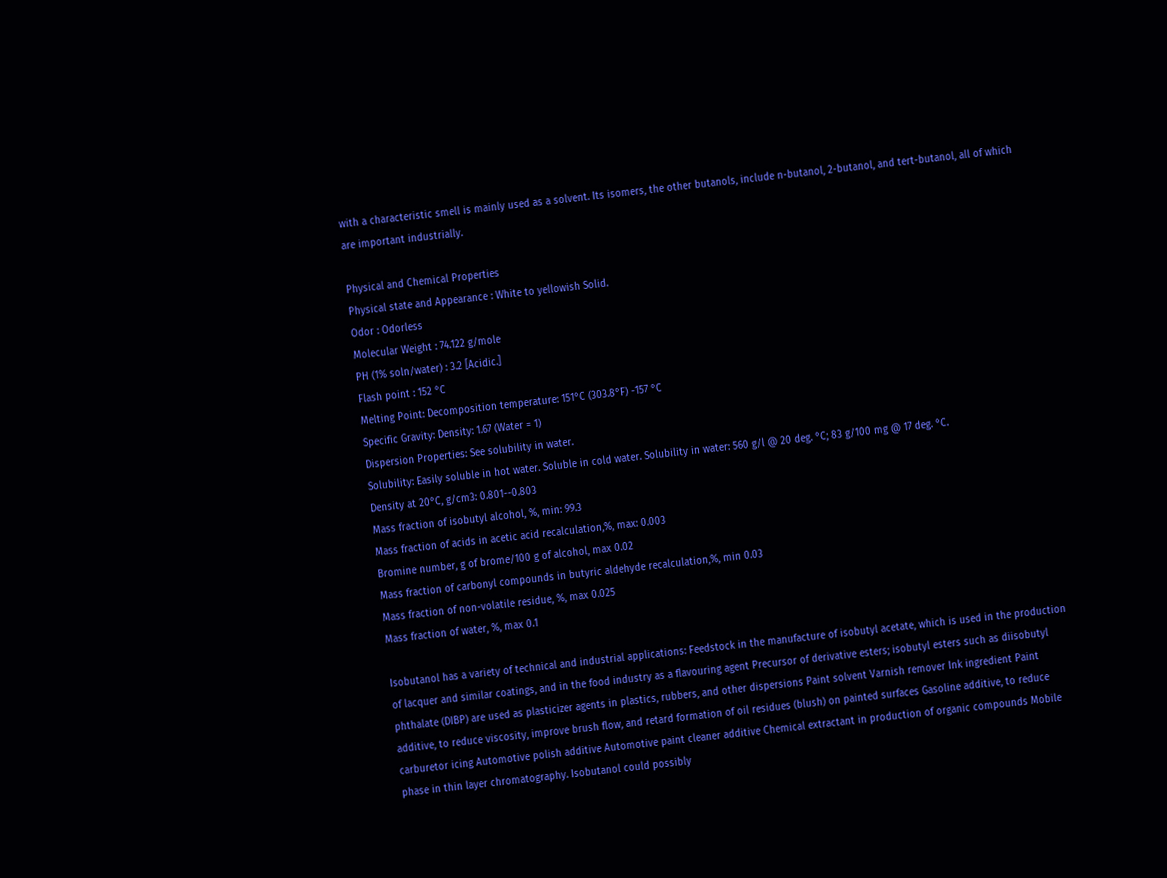with a characteristic smell is mainly used as a solvent. Its isomers, the other butanols, include n-butanol, 2-butanol, and tert-butanol, all of which are important industrially.

Physical and Chemical Properties
Physical state and Appearance : White to yellowish Solid.
Odor : Odorless
Molecular Weight : 74.122 g/mole
PH (1% soln/water) : 3.2 [Acidic.]
Flash point : 152 °C
Melting Point: Decomposition temperature: 151°C (303.8°F) -157 °C
Specific Gravity: Density: 1.67 (Water = 1)
Dispersion Properties: See solubility in water.
Solubility: Easily soluble in hot water. Soluble in cold water. Solubility in water: 560 g/l @ 20 deg. °C; 83 g/100 mg @ 17 deg. °C.
Density at 20°C, g/cm3: 0.801--0.803
Mass fraction of isobutyl alcohol, %, min: 99.3
Mass fraction of acids in acetic acid recalculation,%, max: 0.003
Bromine number, g of brome/100 g of alcohol, max 0.02
Mass fraction of carbonyl compounds in butyric aldehyde recalculation,%, min 0.03
Mass fraction of non-volatile residue, %, max 0.025
Mass fraction of water, %, max 0.1

Isobutanol has a variety of technical and industrial applications: Feedstock in the manufacture of isobutyl acetate, which is used in the production of lacquer and similar coatings, and in the food industry as a flavouring agent Precursor of derivative esters; isobutyl esters such as diisobutyl phthalate (DIBP) are used as plasticizer agents in plastics, rubbers, and other dispersions Paint solvent Varnish remover Ink ingredient Paint additive, to reduce viscosity, improve brush flow, and retard formation of oil residues (blush) on painted surfaces Gasoline additive, to reduce carburetor icing Automotive polish additive Automotive paint cleaner additive Chemical extractant in production of organic compounds Mobile phase in thin layer chromatography. Isobutanol could possibly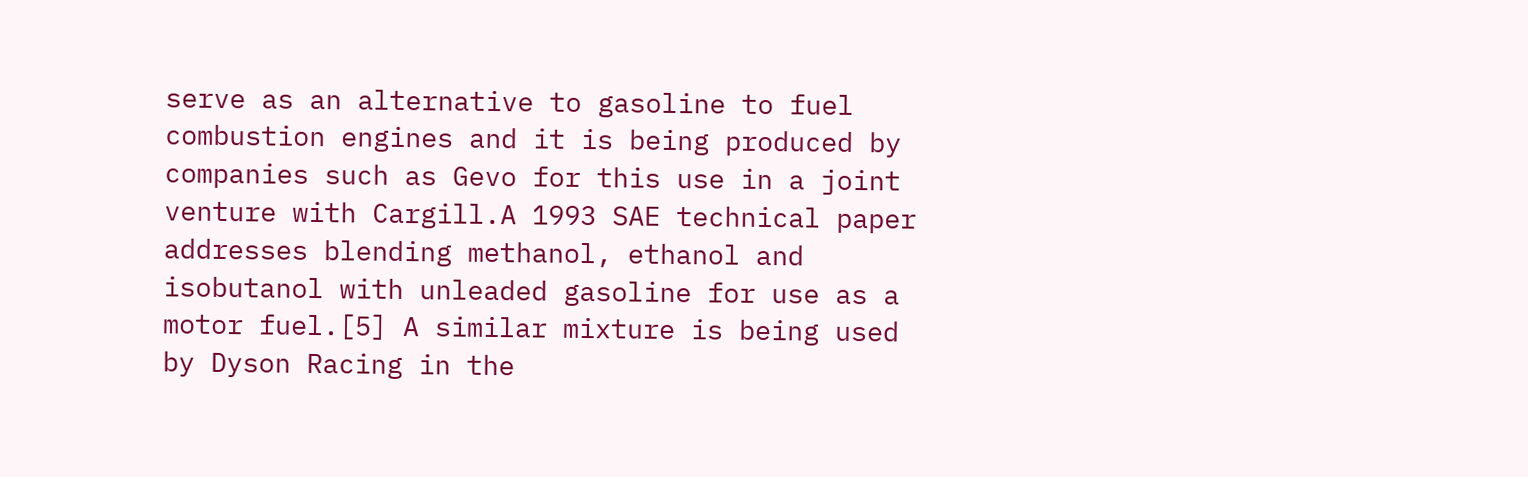serve as an alternative to gasoline to fuel combustion engines and it is being produced by companies such as Gevo for this use in a joint venture with Cargill.A 1993 SAE technical paper addresses blending methanol, ethanol and isobutanol with unleaded gasoline for use as a motor fuel.[5] A similar mixture is being used by Dyson Racing in the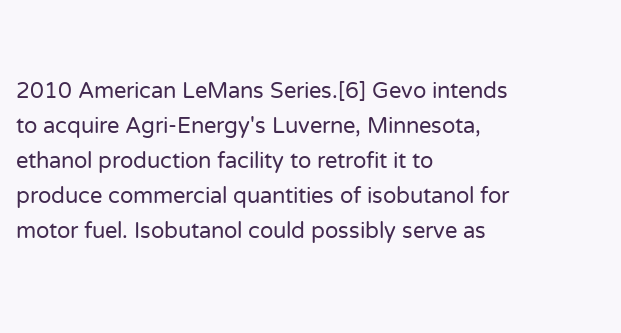2010 American LeMans Series.[6] Gevo intends to acquire Agri-Energy's Luverne, Minnesota, ethanol production facility to retrofit it to produce commercial quantities of isobutanol for motor fuel. Isobutanol could possibly serve as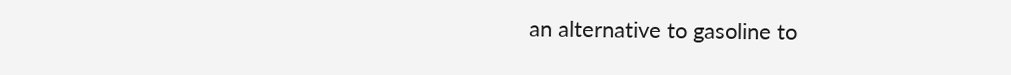an alternative to gasoline to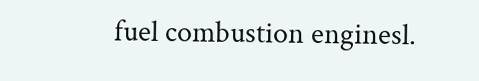fuel combustion enginesl.